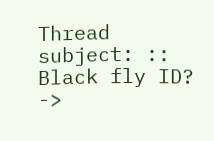Thread subject: :: Black fly ID? ->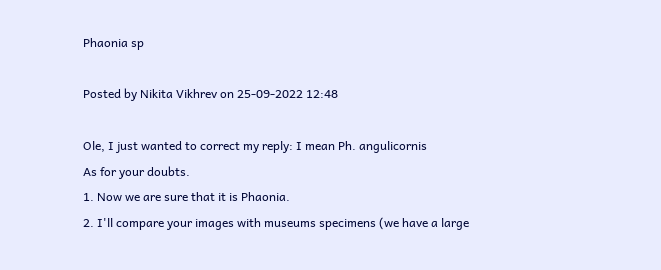Phaonia sp

Posted by Nikita Vikhrev on 25-09-2022 12:48

Ole, I just wanted to correct my reply: I mean Ph. angulicornis
As for your doubts.
1. Now we are sure that it is Phaonia.
2. I'll compare your images with museums specimens (we have a large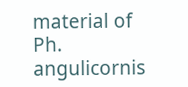material of Ph. angulicornis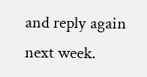and reply again next week.